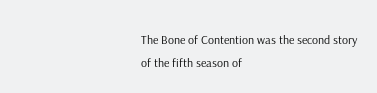The Bone of Contention was the second story of the fifth season of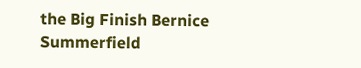the Big Finish Bernice Summerfield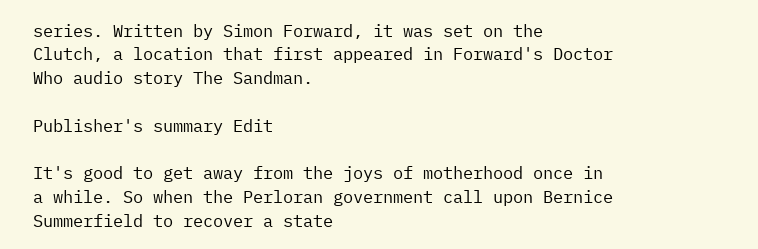series. Written by Simon Forward, it was set on the Clutch, a location that first appeared in Forward's Doctor Who audio story The Sandman.

Publisher's summary Edit

It's good to get away from the joys of motherhood once in a while. So when the Perloran government call upon Bernice Summerfield to recover a state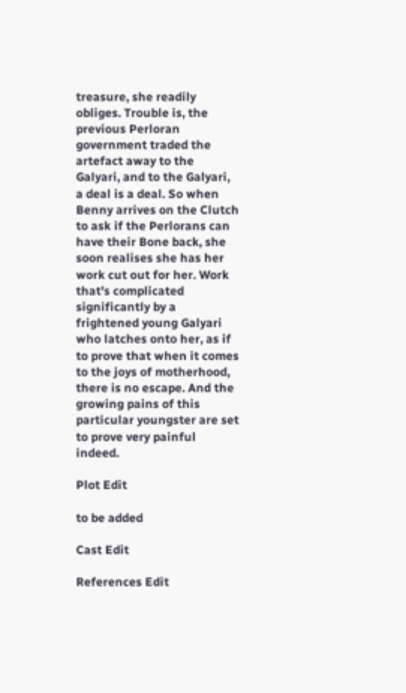treasure, she readily obliges. Trouble is, the previous Perloran government traded the artefact away to the Galyari, and to the Galyari, a deal is a deal. So when Benny arrives on the Clutch to ask if the Perlorans can have their Bone back, she soon realises she has her work cut out for her. Work that's complicated significantly by a frightened young Galyari who latches onto her, as if to prove that when it comes to the joys of motherhood, there is no escape. And the growing pains of this particular youngster are set to prove very painful indeed.

Plot Edit

to be added

Cast Edit

References Edit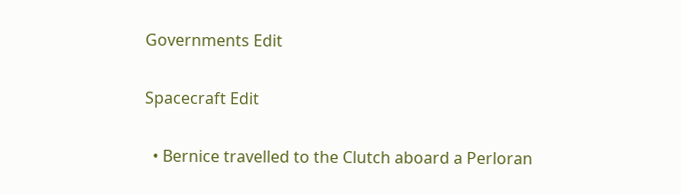Governments Edit

Spacecraft Edit

  • Bernice travelled to the Clutch aboard a Perloran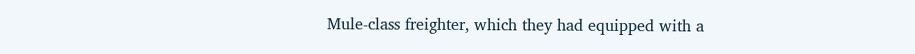Mule-class freighter, which they had equipped with a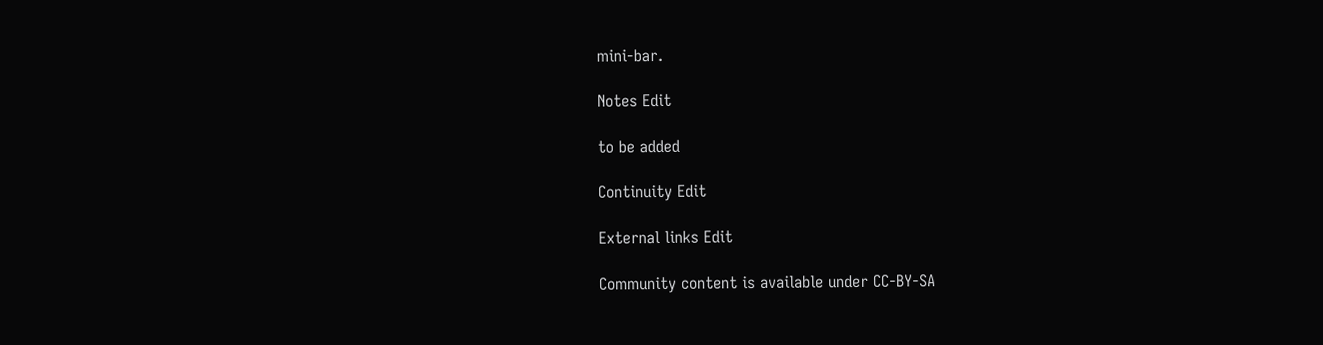mini-bar.

Notes Edit

to be added

Continuity Edit

External links Edit

Community content is available under CC-BY-SA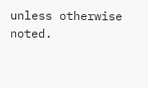unless otherwise noted.